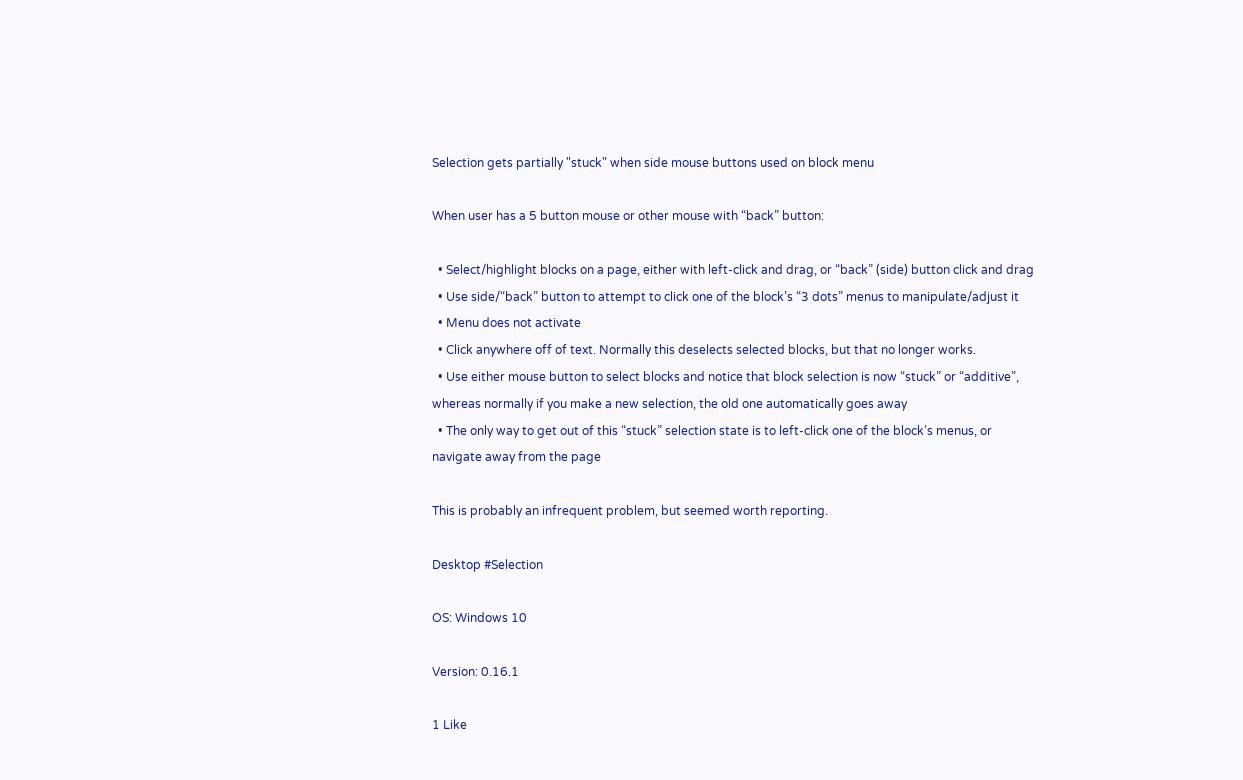Selection gets partially "stuck" when side mouse buttons used on block menu

When user has a 5 button mouse or other mouse with “back” button:

  • Select/highlight blocks on a page, either with left-click and drag, or “back” (side) button click and drag
  • Use side/“back” button to attempt to click one of the block’s “3 dots” menus to manipulate/adjust it
  • Menu does not activate
  • Click anywhere off of text. Normally this deselects selected blocks, but that no longer works.
  • Use either mouse button to select blocks and notice that block selection is now “stuck” or “additive”, whereas normally if you make a new selection, the old one automatically goes away
  • The only way to get out of this “stuck” selection state is to left-click one of the block’s menus, or navigate away from the page

This is probably an infrequent problem, but seemed worth reporting.

Desktop #Selection

OS: Windows 10

Version: 0.16.1

1 Like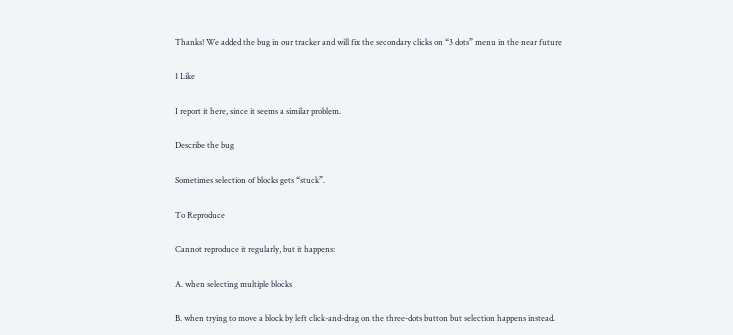Thanks! We added the bug in our tracker and will fix the secondary clicks on “3 dots” menu in the near future

1 Like

I report it here, since it seems a similar problem.

Describe the bug

Sometimes selection of blocks gets “stuck”.

To Reproduce

Cannot reproduce it regularly, but it happens:

A. when selecting multiple blocks

B. when trying to move a block by left click-and-drag on the three-dots button but selection happens instead.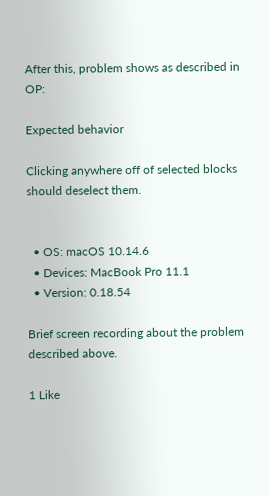After this, problem shows as described in OP:

Expected behavior

Clicking anywhere off of selected blocks should deselect them.


  • OS: macOS 10.14.6
  • Devices: MacBook Pro 11.1
  • Version: 0.18.54

Brief screen recording about the problem described above.

1 Like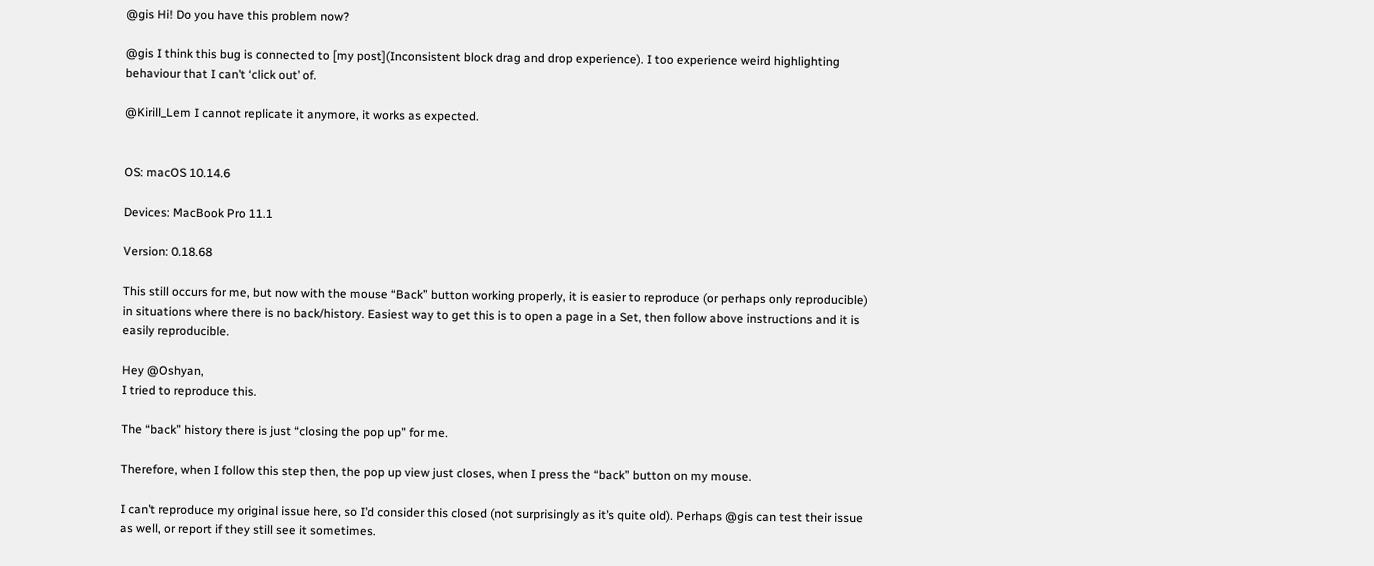@gis Hi! Do you have this problem now?

@gis I think this bug is connected to [my post](Inconsistent block drag and drop experience). I too experience weird highlighting behaviour that I can’t ‘click out’ of.

@Kirill_Lem I cannot replicate it anymore, it works as expected.


OS: macOS 10.14.6

Devices: MacBook Pro 11.1

Version: 0.18.68

This still occurs for me, but now with the mouse “Back” button working properly, it is easier to reproduce (or perhaps only reproducible) in situations where there is no back/history. Easiest way to get this is to open a page in a Set, then follow above instructions and it is easily reproducible.

Hey @Oshyan,
I tried to reproduce this.

The “back” history there is just “closing the pop up” for me.

Therefore, when I follow this step then, the pop up view just closes, when I press the “back” button on my mouse.

I can’t reproduce my original issue here, so I’d consider this closed (not surprisingly as it’s quite old). Perhaps @gis can test their issue as well, or report if they still see it sometimes.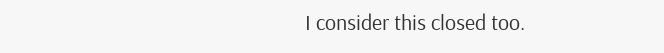I consider this closed too.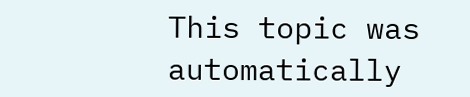This topic was automatically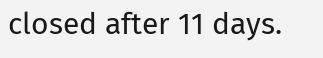closed after 11 days.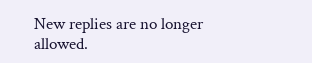New replies are no longer allowed.